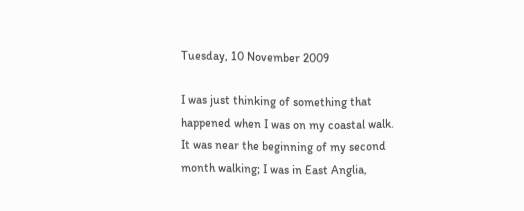Tuesday, 10 November 2009

I was just thinking of something that happened when I was on my coastal walk. It was near the beginning of my second month walking; I was in East Anglia,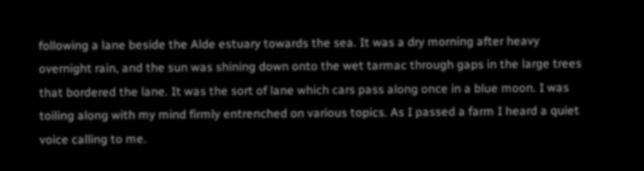following a lane beside the Alde estuary towards the sea. It was a dry morning after heavy overnight rain, and the sun was shining down onto the wet tarmac through gaps in the large trees that bordered the lane. It was the sort of lane which cars pass along once in a blue moon. I was toiling along with my mind firmly entrenched on various topics. As I passed a farm I heard a quiet voice calling to me.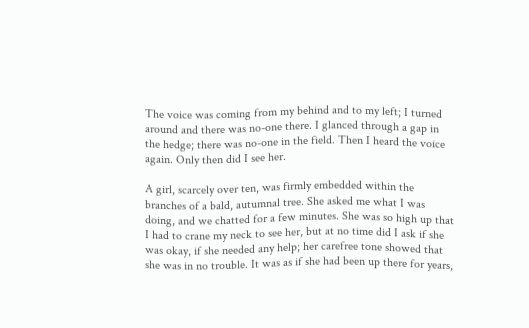The voice was coming from my behind and to my left; I turned around and there was no-one there. I glanced through a gap in the hedge; there was no-one in the field. Then I heard the voice again. Only then did I see her.

A girl, scarcely over ten, was firmly embedded within the branches of a bald, autumnal tree. She asked me what I was doing, and we chatted for a few minutes. She was so high up that I had to crane my neck to see her, but at no time did I ask if she was okay, if she needed any help; her carefree tone showed that she was in no trouble. It was as if she had been up there for years,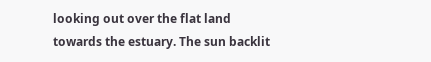looking out over the flat land towards the estuary. The sun backlit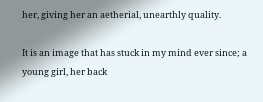her, giving her an aetherial, unearthly quality.

It is an image that has stuck in my mind ever since; a young girl, her back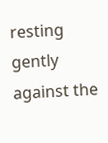resting gently against the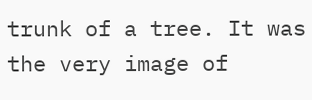trunk of a tree. It was the very image of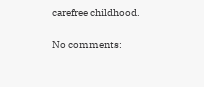carefree childhood.

No comments: